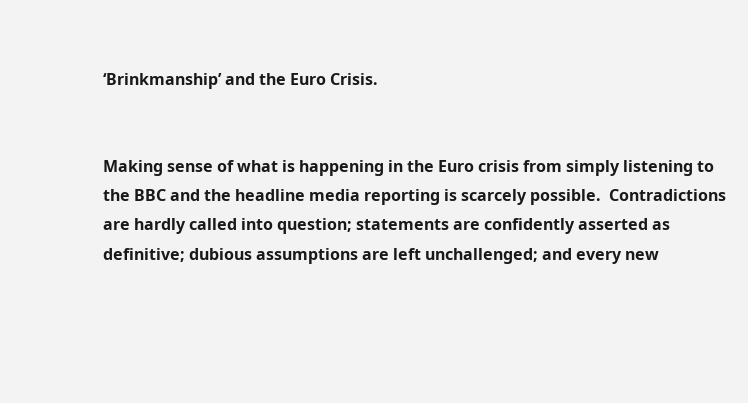‘Brinkmanship’ and the Euro Crisis.


Making sense of what is happening in the Euro crisis from simply listening to the BBC and the headline media reporting is scarcely possible.  Contradictions are hardly called into question; statements are confidently asserted as definitive; dubious assumptions are left unchallenged; and every new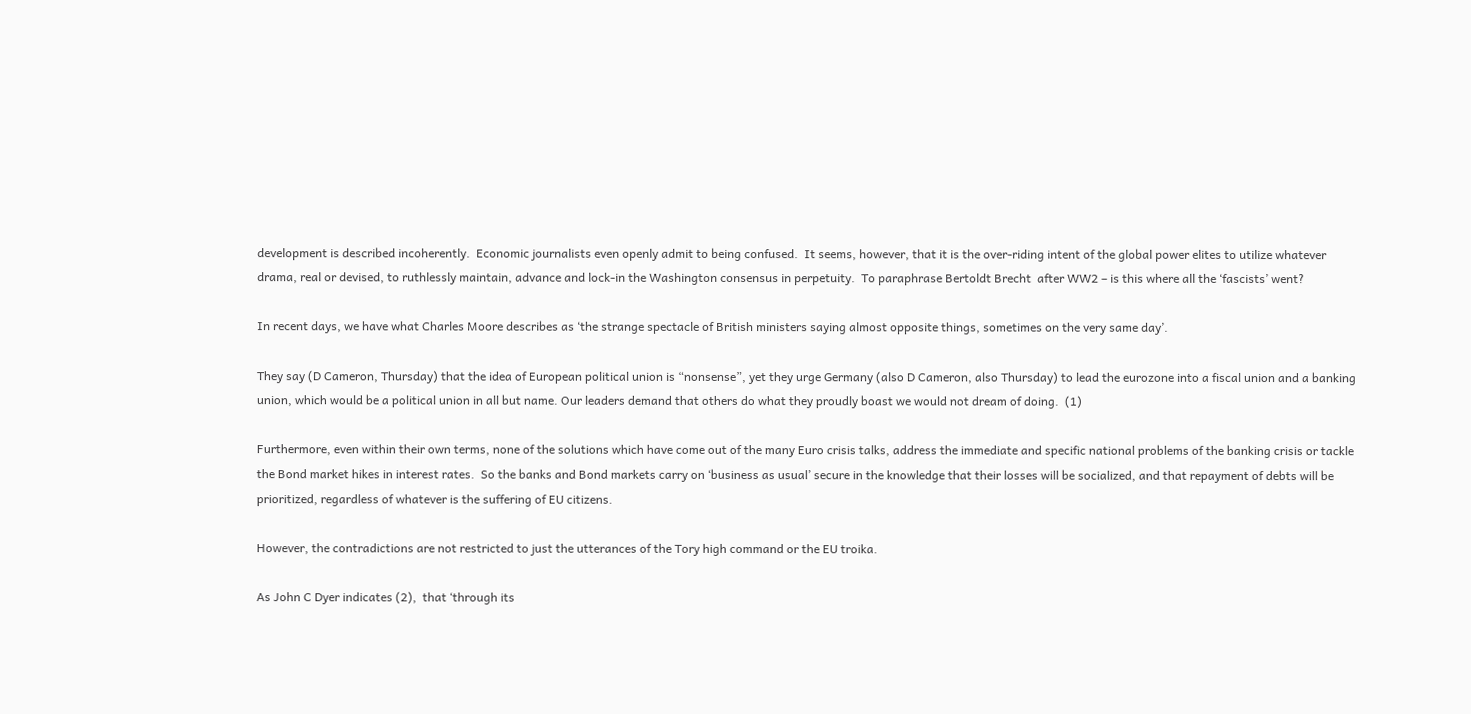development is described incoherently.  Economic journalists even openly admit to being confused.  It seems, however, that it is the over-riding intent of the global power elites to utilize whatever drama, real or devised, to ruthlessly maintain, advance and lock-in the Washington consensus in perpetuity.  To paraphrase Bertoldt Brecht  after WW2 – is this where all the ‘fascists’ went?

In recent days, we have what Charles Moore describes as ‘the strange spectacle of British ministers saying almost opposite things, sometimes on the very same day’.

They say (D Cameron, Thursday) that the idea of European political union is “nonsense”, yet they urge Germany (also D Cameron, also Thursday) to lead the eurozone into a fiscal union and a banking union, which would be a political union in all but name. Our leaders demand that others do what they proudly boast we would not dream of doing.  (1)

Furthermore, even within their own terms, none of the solutions which have come out of the many Euro crisis talks, address the immediate and specific national problems of the banking crisis or tackle the Bond market hikes in interest rates.  So the banks and Bond markets carry on ‘business as usual’ secure in the knowledge that their losses will be socialized, and that repayment of debts will be prioritized, regardless of whatever is the suffering of EU citizens.

However, the contradictions are not restricted to just the utterances of the Tory high command or the EU troika.

As John C Dyer indicates (2),  that ‘through its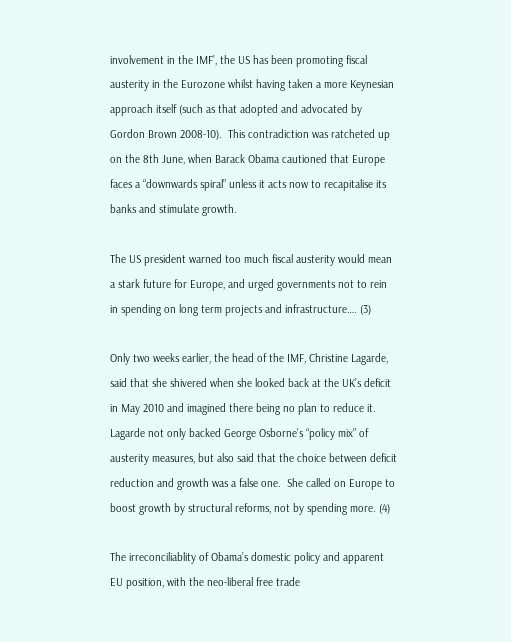involvement in the IMF’, the US has been promoting fiscal austerity in the Eurozone whilst having taken a more Keynesian approach itself (such as that adopted and advocated by Gordon Brown 2008-10).  This contradiction was ratcheted up on the 8th June, when Barack Obama cautioned that Europe faces a “downwards spiral” unless it acts now to recapitalise its banks and stimulate growth.

The US president warned too much fiscal austerity would mean a stark future for Europe, and urged governments not to rein in spending on long term projects and infrastructure…. (3)

Only two weeks earlier, the head of the IMF, Christine Lagarde, said that she shivered when she looked back at the UK’s deficit in May 2010 and imagined there being no plan to reduce it.  Lagarde not only backed George Osborne’s “policy mix” of austerity measures, but also said that the choice between deficit reduction and growth was a false one.  She called on Europe to boost growth by structural reforms, not by spending more. (4)

The irreconciliablity of Obama’s domestic policy and apparent EU position, with the neo-liberal free trade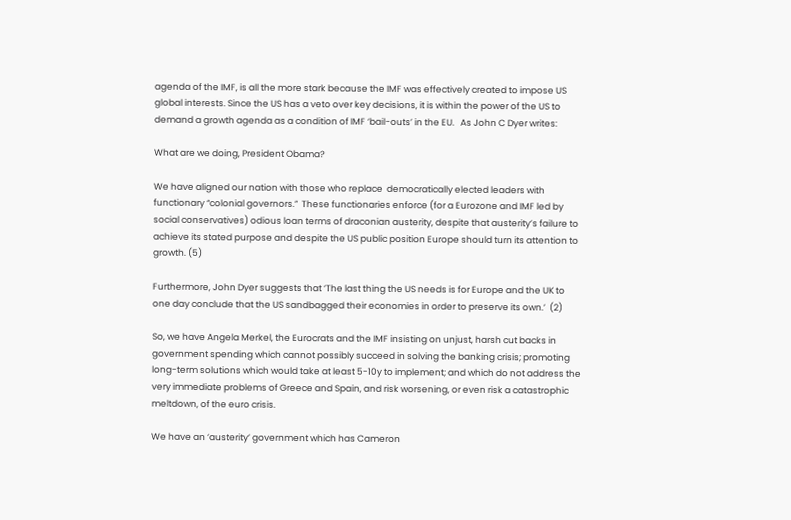agenda of the IMF, is all the more stark because the IMF was effectively created to impose US global interests. Since the US has a veto over key decisions, it is within the power of the US to demand a growth agenda as a condition of IMF ‘bail-outs’ in the EU.   As John C Dyer writes:

What are we doing, President Obama?

We have aligned our nation with those who replace  democratically elected leaders with functionary “colonial governors.”  These functionaries enforce (for a Eurozone and IMF led by social conservatives) odious loan terms of draconian austerity, despite that austerity’s failure to achieve its stated purpose and despite the US public position Europe should turn its attention to growth. (5)

Furthermore, John Dyer suggests that ‘The last thing the US needs is for Europe and the UK to one day conclude that the US sandbagged their economies in order to preserve its own.’  (2)

So, we have Angela Merkel, the Eurocrats and the IMF insisting on unjust, harsh cut backs in government spending which cannot possibly succeed in solving the banking crisis; promoting long-term solutions which would take at least 5-10y to implement; and which do not address the very immediate problems of Greece and Spain, and risk worsening, or even risk a catastrophic meltdown, of the euro crisis.

We have an ‘austerity’ government which has Cameron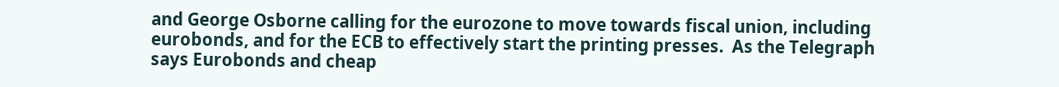and George Osborne calling for the eurozone to move towards fiscal union, including eurobonds, and for the ECB to effectively start the printing presses.  As the Telegraph says Eurobonds and cheap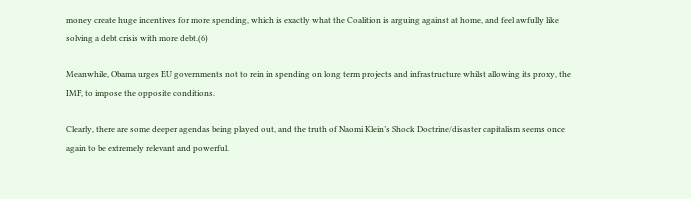money create huge incentives for more spending, which is exactly what the Coalition is arguing against at home, and feel awfully like solving a debt crisis with more debt.(6)

Meanwhile, Obama urges EU governments not to rein in spending on long term projects and infrastructure whilst allowing its proxy, the IMF, to impose the opposite conditions.

Clearly, there are some deeper agendas being played out, and the truth of Naomi Klein’s Shock Doctrine/disaster capitalism seems once again to be extremely relevant and powerful.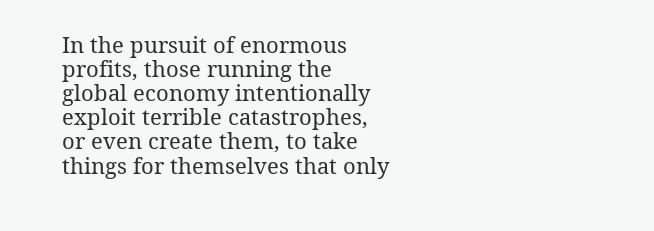In the pursuit of enormous profits, those running the global economy intentionally exploit terrible catastrophes, or even create them, to take things for themselves that only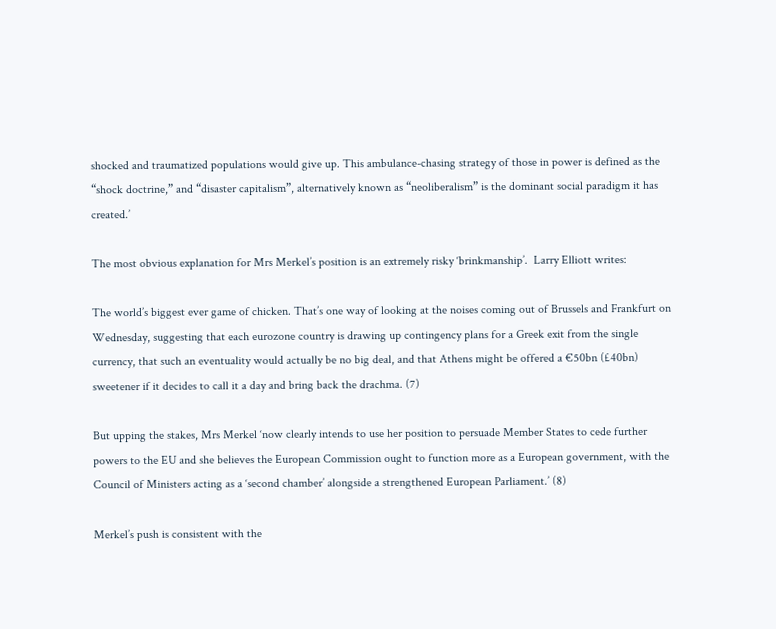shocked and traumatized populations would give up. This ambulance-chasing strategy of those in power is defined as the “shock doctrine,” and “disaster capitalism”, alternatively known as “neoliberalism” is the dominant social paradigm it has created.’

The most obvious explanation for Mrs Merkel’s position is an extremely risky ‘brinkmanship’.  Larry Elliott writes:

The world’s biggest ever game of chicken. That’s one way of looking at the noises coming out of Brussels and Frankfurt on Wednesday, suggesting that each eurozone country is drawing up contingency plans for a Greek exit from the single currency, that such an eventuality would actually be no big deal, and that Athens might be offered a €50bn (£40bn) sweetener if it decides to call it a day and bring back the drachma. (7)

But upping the stakes, Mrs Merkel ‘now clearly intends to use her position to persuade Member States to cede further powers to the EU and she believes the European Commission ought to function more as a European government, with the Council of Ministers acting as a ‘second chamber’ alongside a strengthened European Parliament.’ (8)

Merkel’s push is consistent with the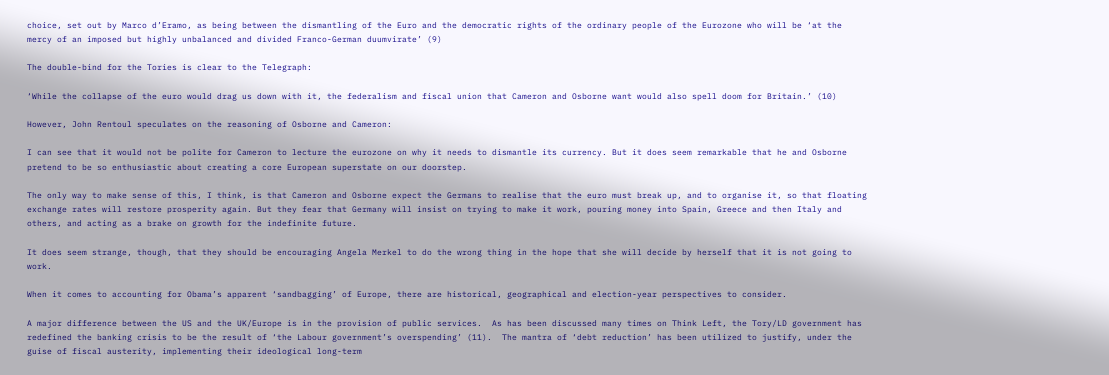choice, set out by Marco d’Eramo, as being between the dismantling of the Euro and the democratic rights of the ordinary people of the Eurozone who will be ‘at the mercy of an imposed but highly unbalanced and divided Franco-German duumvirate’ (9)

The double-bind for the Tories is clear to the Telegraph:

‘While the collapse of the euro would drag us down with it, the federalism and fiscal union that Cameron and Osborne want would also spell doom for Britain.’ (10)

However, John Rentoul speculates on the reasoning of Osborne and Cameron:

I can see that it would not be polite for Cameron to lecture the eurozone on why it needs to dismantle its currency. But it does seem remarkable that he and Osborne pretend to be so enthusiastic about creating a core European superstate on our doorstep.

The only way to make sense of this, I think, is that Cameron and Osborne expect the Germans to realise that the euro must break up, and to organise it, so that floating exchange rates will restore prosperity again. But they fear that Germany will insist on trying to make it work, pouring money into Spain, Greece and then Italy and others, and acting as a brake on growth for the indefinite future.

It does seem strange, though, that they should be encouraging Angela Merkel to do the wrong thing in the hope that she will decide by herself that it is not going to work.

When it comes to accounting for Obama’s apparent ‘sandbagging’ of Europe, there are historical, geographical and election-year perspectives to consider.

A major difference between the US and the UK/Europe is in the provision of public services.  As has been discussed many times on Think Left, the Tory/LD government has redefined the banking crisis to be the result of ‘the Labour government’s overspending’ (11).  The mantra of ‘debt reduction’ has been utilized to justify, under the guise of fiscal austerity, implementing their ideological long-term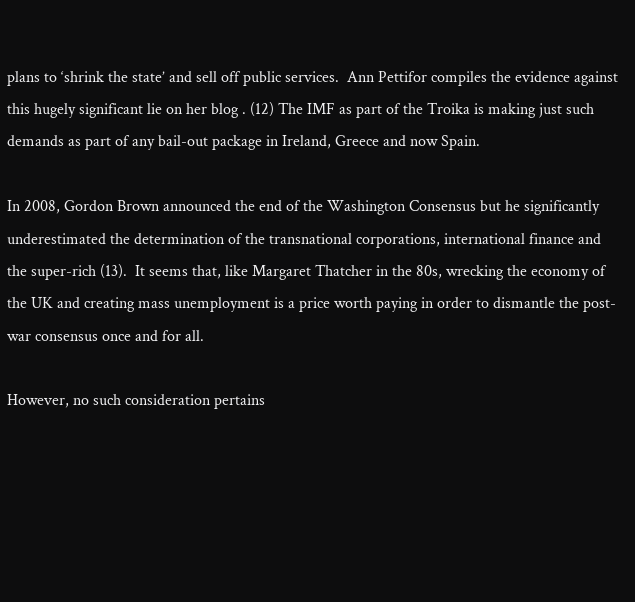plans to ‘shrink the state’ and sell off public services.  Ann Pettifor compiles the evidence against this hugely significant lie on her blog . (12) The IMF as part of the Troika is making just such demands as part of any bail-out package in Ireland, Greece and now Spain.

In 2008, Gordon Brown announced the end of the Washington Consensus but he significantly underestimated the determination of the transnational corporations, international finance and the super-rich (13).  It seems that, like Margaret Thatcher in the 80s, wrecking the economy of the UK and creating mass unemployment is a price worth paying in order to dismantle the post-war consensus once and for all.

However, no such consideration pertains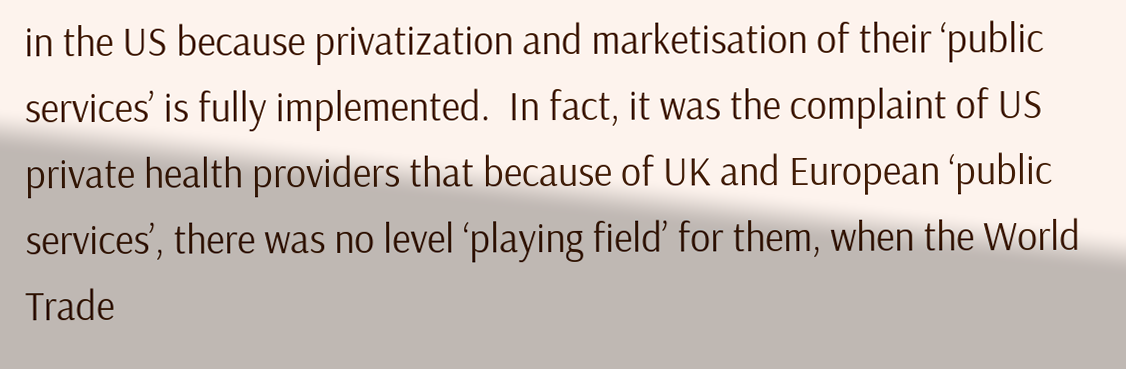in the US because privatization and marketisation of their ‘public services’ is fully implemented.  In fact, it was the complaint of US private health providers that because of UK and European ‘public services’, there was no level ‘playing field’ for them, when the World Trade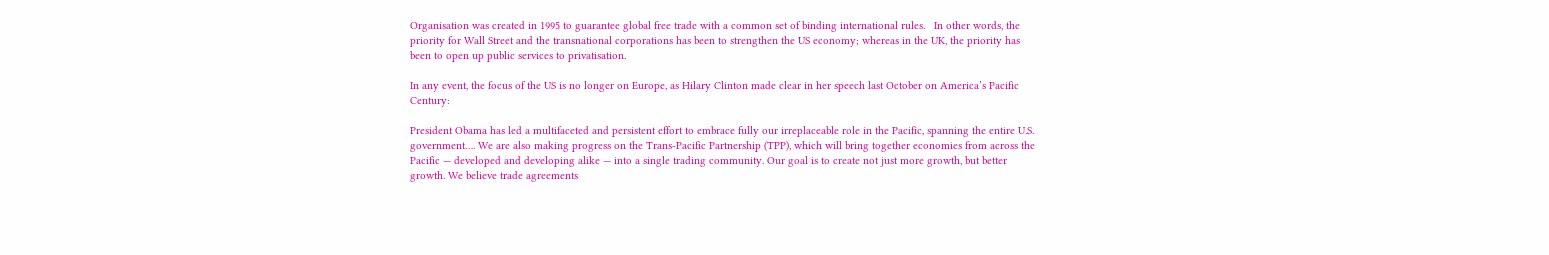Organisation was created in 1995 to guarantee global free trade with a common set of binding international rules.   In other words, the priority for Wall Street and the transnational corporations has been to strengthen the US economy; whereas in the UK, the priority has been to open up public services to privatisation.

In any event, the focus of the US is no longer on Europe, as Hilary Clinton made clear in her speech last October on America’s Pacific Century:

President Obama has led a multifaceted and persistent effort to embrace fully our irreplaceable role in the Pacific, spanning the entire U.S. government…. We are also making progress on the Trans-Pacific Partnership (TPP), which will bring together economies from across the Pacific — developed and developing alike — into a single trading community. Our goal is to create not just more growth, but better growth. We believe trade agreements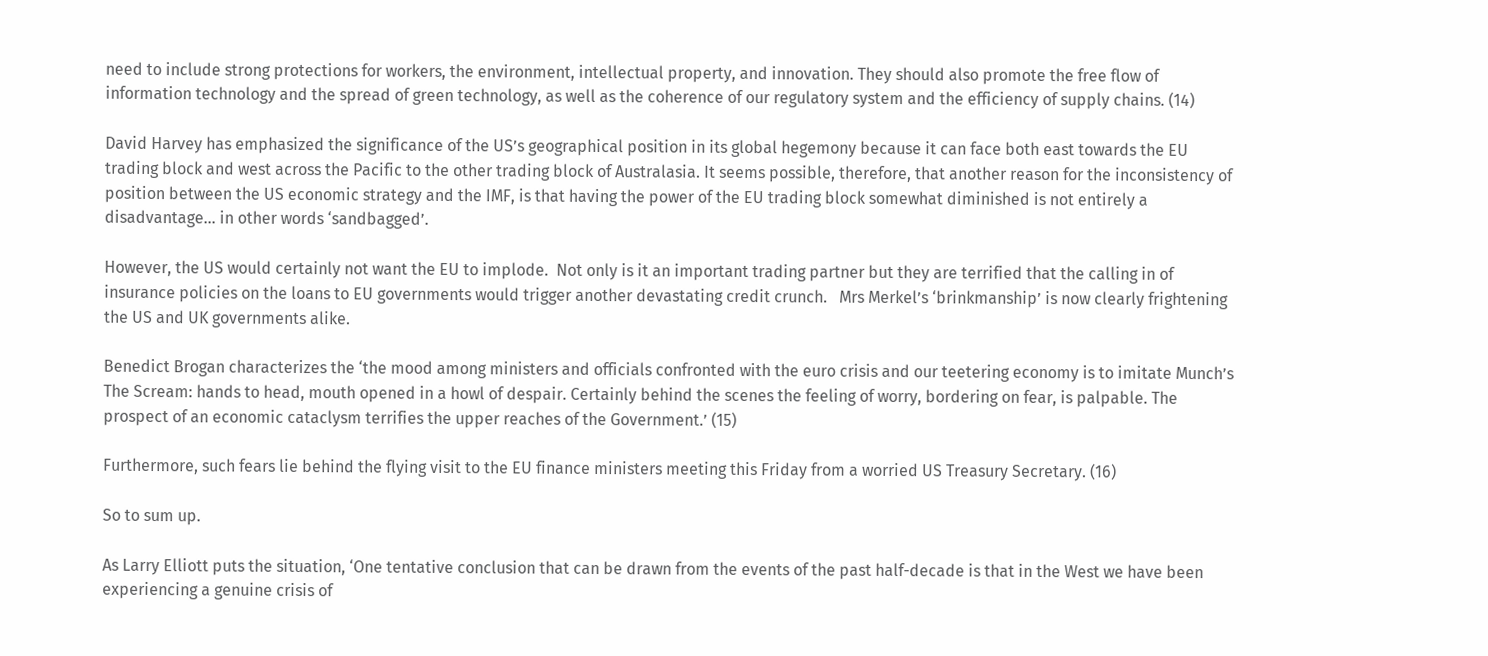need to include strong protections for workers, the environment, intellectual property, and innovation. They should also promote the free flow of information technology and the spread of green technology, as well as the coherence of our regulatory system and the efficiency of supply chains. (14)

David Harvey has emphasized the significance of the US’s geographical position in its global hegemony because it can face both east towards the EU trading block and west across the Pacific to the other trading block of Australasia. It seems possible, therefore, that another reason for the inconsistency of position between the US economic strategy and the IMF, is that having the power of the EU trading block somewhat diminished is not entirely a disadvantage… in other words ‘sandbagged’.

However, the US would certainly not want the EU to implode.  Not only is it an important trading partner but they are terrified that the calling in of insurance policies on the loans to EU governments would trigger another devastating credit crunch.   Mrs Merkel’s ‘brinkmanship’ is now clearly frightening the US and UK governments alike.

Benedict Brogan characterizes the ‘the mood among ministers and officials confronted with the euro crisis and our teetering economy is to imitate Munch’s The Scream: hands to head, mouth opened in a howl of despair. Certainly behind the scenes the feeling of worry, bordering on fear, is palpable. The prospect of an economic cataclysm terrifies the upper reaches of the Government.’ (15)

Furthermore, such fears lie behind the flying visit to the EU finance ministers meeting this Friday from a worried US Treasury Secretary. (16)

So to sum up.

As Larry Elliott puts the situation, ‘One tentative conclusion that can be drawn from the events of the past half-decade is that in the West we have been experiencing a genuine crisis of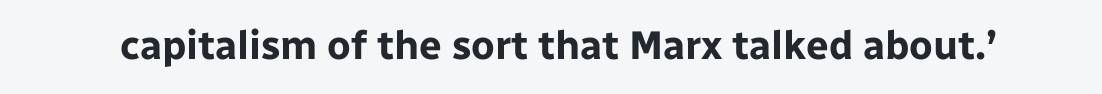capitalism of the sort that Marx talked about.’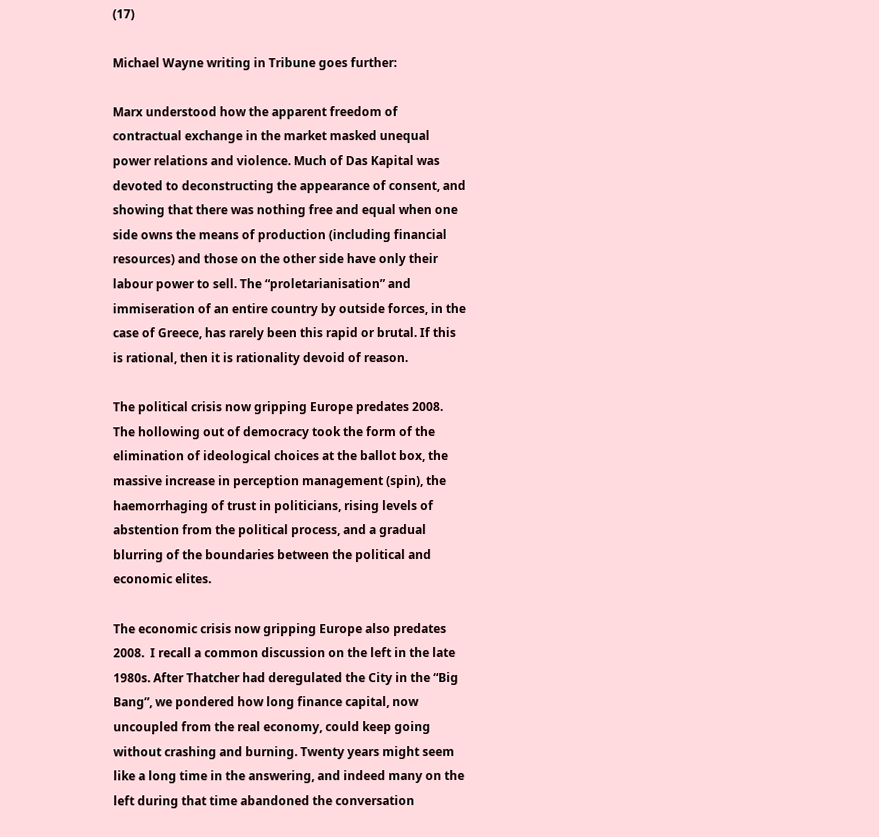(17)

Michael Wayne writing in Tribune goes further:

Marx understood how the apparent freedom of contractual exchange in the market masked unequal power relations and violence. Much of Das Kapital was devoted to deconstructing the appearance of consent, and showing that there was nothing free and equal when one side owns the means of production (including financial resources) and those on the other side have only their labour power to sell. The “proletarianisation” and immiseration of an entire country by outside forces, in the case of Greece, has rarely been this rapid or brutal. If this is rational, then it is rationality devoid of reason.

The political crisis now gripping Europe predates 2008. The hollowing out of democracy took the form of the elimination of ideological choices at the ballot box, the massive increase in perception management (spin), the haemorrhaging of trust in politicians, rising levels of abstention from the political process, and a gradual blurring of the boundaries between the political and economic elites.

The economic crisis now gripping Europe also predates 2008.  I recall a common discussion on the left in the late 1980s. After Thatcher had deregulated the City in the “Big Bang”, we pondered how long finance capital, now uncoupled from the real economy, could keep going without crashing and burning. Twenty years might seem like a long time in the answering, and indeed many on the left during that time abandoned the conversation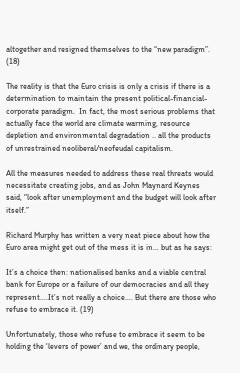altogether and resigned themselves to the “new paradigm”. (18)

The reality is that the Euro crisis is only a crisis if there is a determination to maintain the present political-financial-corporate paradigm.  In fact, the most serious problems that actually face the world are climate warming, resource depletion and environmental degradation .. all the products of unrestrained neoliberal/neofeudal capitalism.

All the measures needed to address these real threats would necessitate creating jobs, and as John Maynard Keynes said, “look after unemployment and the budget will look after itself.”

Richard Murphy has written a very neat piece about how the Euro area might get out of the mess it is in… but as he says:

It’s a choice then: nationalised banks and a viable central bank for Europe or a failure of our democracies and all they represent….It’s not really a choice…. But there are those who refuse to embrace it. (19)

Unfortunately, those who refuse to embrace it seem to be holding the ‘levers of power’ and we, the ordinary people,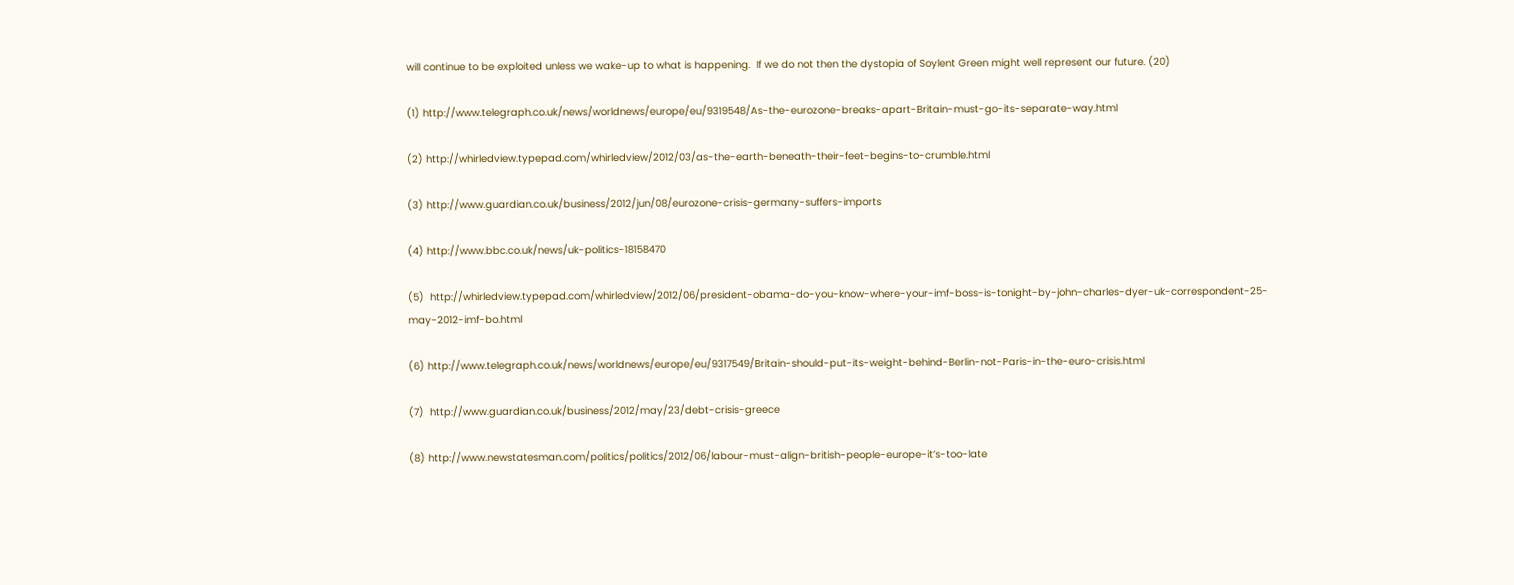will continue to be exploited unless we wake-up to what is happening.  If we do not then the dystopia of Soylent Green might well represent our future. (20)

(1) http://www.telegraph.co.uk/news/worldnews/europe/eu/9319548/As-the-eurozone-breaks-apart-Britain-must-go-its-separate-way.html

(2) http://whirledview.typepad.com/whirledview/2012/03/as-the-earth-beneath-their-feet-begins-to-crumble.html

(3) http://www.guardian.co.uk/business/2012/jun/08/eurozone-crisis-germany-suffers-imports

(4) http://www.bbc.co.uk/news/uk-politics-18158470

(5)  http://whirledview.typepad.com/whirledview/2012/06/president-obama-do-you-know-where-your-imf-boss-is-tonight-by-john-charles-dyer-uk-correspondent-25-may-2012-imf-bo.html

(6) http://www.telegraph.co.uk/news/worldnews/europe/eu/9317549/Britain-should-put-its-weight-behind-Berlin-not-Paris-in-the-euro-crisis.html

(7)  http://www.guardian.co.uk/business/2012/may/23/debt-crisis-greece

(8) http://www.newstatesman.com/politics/politics/2012/06/labour-must-align-british-people-europe-it’s-too-late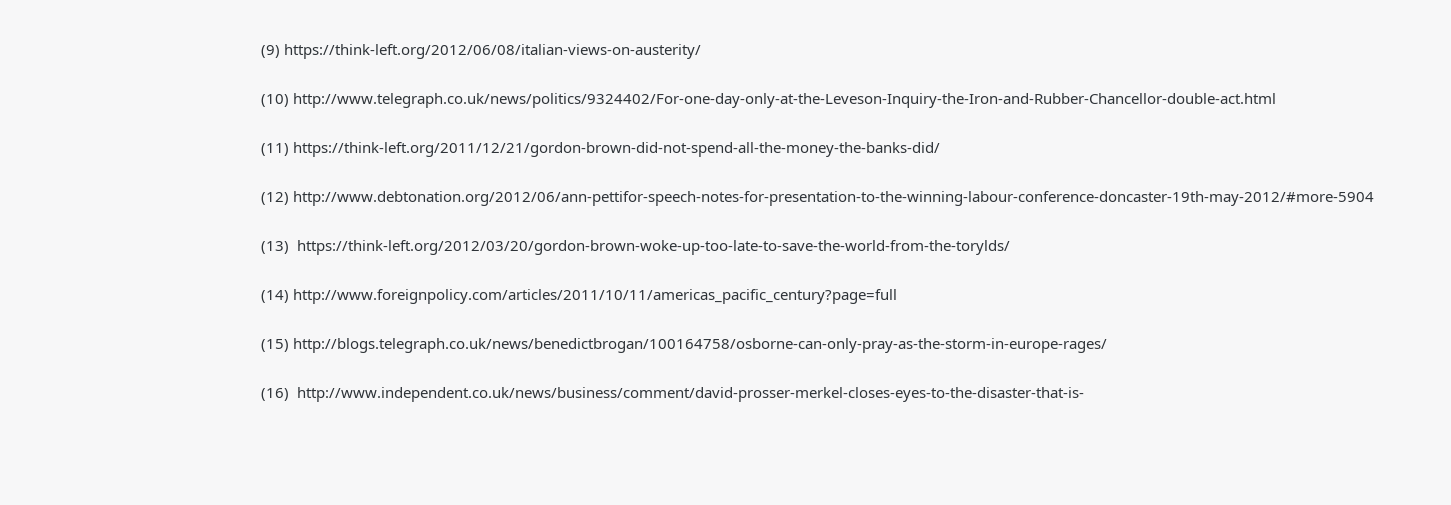(9) https://think-left.org/2012/06/08/italian-views-on-austerity/

(10) http://www.telegraph.co.uk/news/politics/9324402/For-one-day-only-at-the-Leveson-Inquiry-the-Iron-and-Rubber-Chancellor-double-act.html

(11) https://think-left.org/2011/12/21/gordon-brown-did-not-spend-all-the-money-the-banks-did/

(12) http://www.debtonation.org/2012/06/ann-pettifor-speech-notes-for-presentation-to-the-winning-labour-conference-doncaster-19th-may-2012/#more-5904

(13)  https://think-left.org/2012/03/20/gordon-brown-woke-up-too-late-to-save-the-world-from-the-torylds/

(14) http://www.foreignpolicy.com/articles/2011/10/11/americas_pacific_century?page=full

(15) http://blogs.telegraph.co.uk/news/benedictbrogan/100164758/osborne-can-only-pray-as-the-storm-in-europe-rages/

(16)  http://www.independent.co.uk/news/business/comment/david-prosser-merkel-closes-eyes-to-the-disaster-that-is-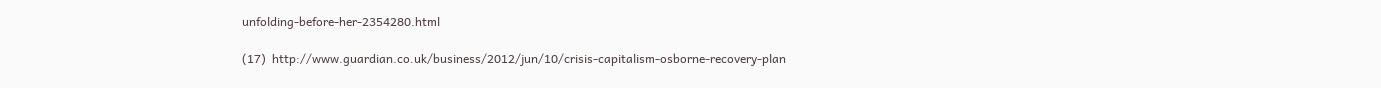unfolding-before-her-2354280.html

(17)  http://www.guardian.co.uk/business/2012/jun/10/crisis-capitalism-osborne-recovery-plan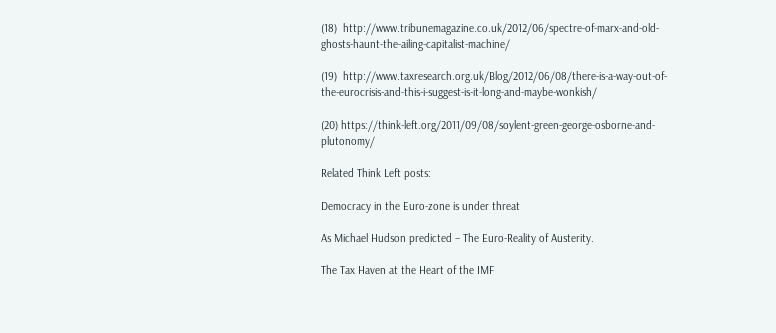(18)  http://www.tribunemagazine.co.uk/2012/06/spectre-of-marx-and-old-ghosts-haunt-the-ailing-capitalist-machine/

(19)  http://www.taxresearch.org.uk/Blog/2012/06/08/there-is-a-way-out-of-the-eurocrisis-and-this-i-suggest-is-it-long-and-maybe-wonkish/

(20) https://think-left.org/2011/09/08/soylent-green-george-osborne-and-plutonomy/

Related Think Left posts:

Democracy in the Euro-zone is under threat

As Michael Hudson predicted – The Euro-Reality of Austerity.

The Tax Haven at the Heart of the IMF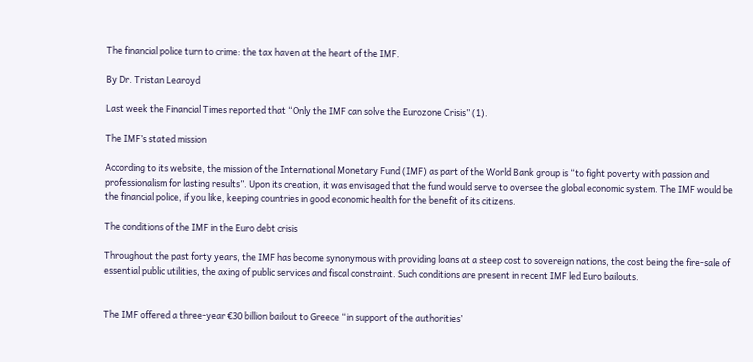The financial police turn to crime: the tax haven at the heart of the IMF.

By Dr. Tristan Learoyd

Last week the Financial Times reported that “Only the IMF can solve the Eurozone Crisis” (1).

The IMF’s stated mission

According to its website, the mission of the International Monetary Fund (IMF) as part of the World Bank group is “to fight poverty with passion and professionalism for lasting results”. Upon its creation, it was envisaged that the fund would serve to oversee the global economic system. The IMF would be the financial police, if you like, keeping countries in good economic health for the benefit of its citizens.

The conditions of the IMF in the Euro debt crisis

Throughout the past forty years, the IMF has become synonymous with providing loans at a steep cost to sovereign nations, the cost being the fire-sale of essential public utilities, the axing of public services and fiscal constraint. Such conditions are present in recent IMF led Euro bailouts.


The IMF offered a three-year €30 billion bailout to Greece “in support of the authorities’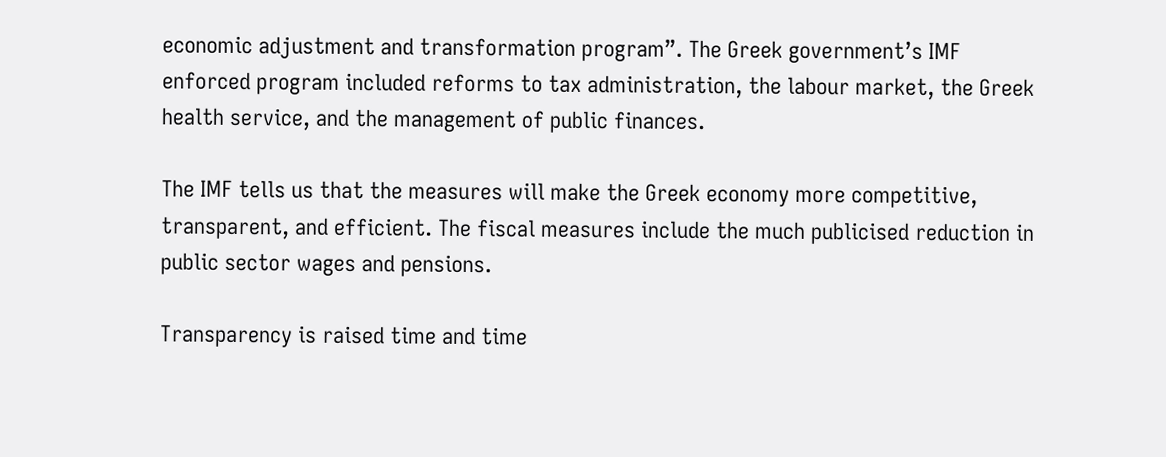economic adjustment and transformation program”. The Greek government’s IMF enforced program included reforms to tax administration, the labour market, the Greek health service, and the management of public finances.

The IMF tells us that the measures will make the Greek economy more competitive, transparent, and efficient. The fiscal measures include the much publicised reduction in public sector wages and pensions.

Transparency is raised time and time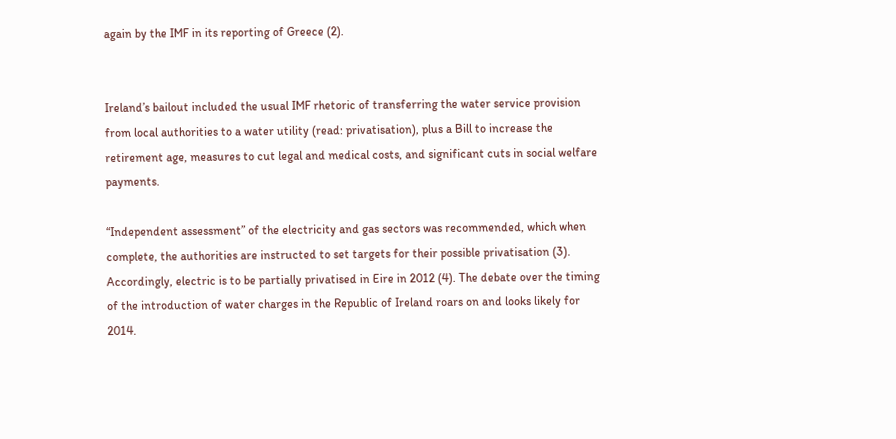again by the IMF in its reporting of Greece (2).


Ireland’s bailout included the usual IMF rhetoric of transferring the water service provision from local authorities to a water utility (read: privatisation), plus a Bill to increase the retirement age, measures to cut legal and medical costs, and significant cuts in social welfare payments.

“Independent assessment” of the electricity and gas sectors was recommended, which when complete, the authorities are instructed to set targets for their possible privatisation (3). Accordingly, electric is to be partially privatised in Eire in 2012 (4). The debate over the timing of the introduction of water charges in the Republic of Ireland roars on and looks likely for 2014.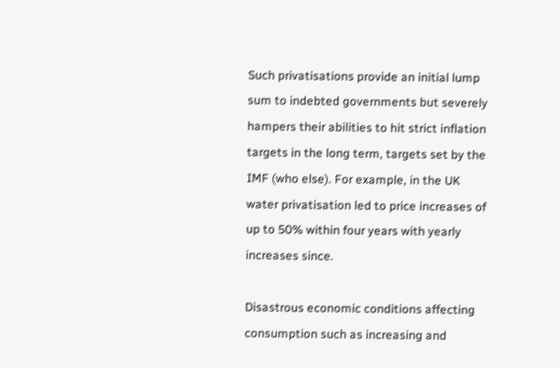Such privatisations provide an initial lump sum to indebted governments but severely hampers their abilities to hit strict inflation targets in the long term, targets set by the IMF (who else). For example, in the UK water privatisation led to price increases of up to 50% within four years with yearly increases since.

Disastrous economic conditions affecting consumption such as increasing and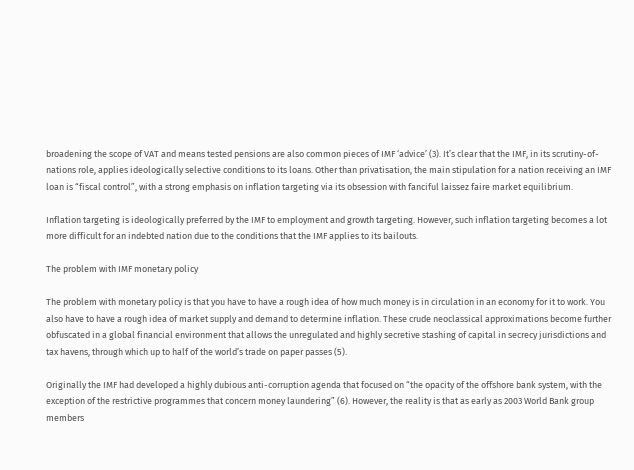broadening the scope of VAT and means tested pensions are also common pieces of IMF ‘advice’ (3). It’s clear that the IMF, in its scrutiny-of-nations role, applies ideologically selective conditions to its loans. Other than privatisation, the main stipulation for a nation receiving an IMF loan is “fiscal control”, with a strong emphasis on inflation targeting via its obsession with fanciful laissez faire market equilibrium.

Inflation targeting is ideologically preferred by the IMF to employment and growth targeting. However, such inflation targeting becomes a lot more difficult for an indebted nation due to the conditions that the IMF applies to its bailouts.

The problem with IMF monetary policy

The problem with monetary policy is that you have to have a rough idea of how much money is in circulation in an economy for it to work. You also have to have a rough idea of market supply and demand to determine inflation. These crude neoclassical approximations become further obfuscated in a global financial environment that allows the unregulated and highly secretive stashing of capital in secrecy jurisdictions and tax havens, through which up to half of the world’s trade on paper passes (5).

Originally the IMF had developed a highly dubious anti-corruption agenda that focused on “the opacity of the offshore bank system, with the exception of the restrictive programmes that concern money laundering” (6). However, the reality is that as early as 2003 World Bank group members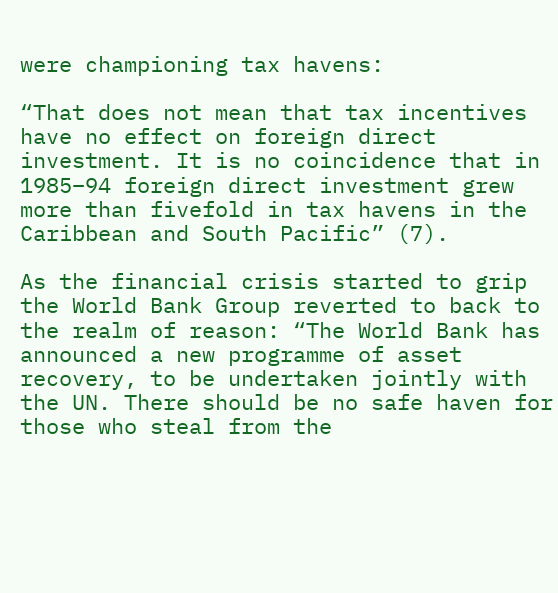were championing tax havens:

“That does not mean that tax incentives have no effect on foreign direct investment. It is no coincidence that in 1985–94 foreign direct investment grew more than fivefold in tax havens in the Caribbean and South Pacific” (7).

As the financial crisis started to grip the World Bank Group reverted to back to the realm of reason: “The World Bank has announced a new programme of asset recovery, to be undertaken jointly with the UN. There should be no safe haven for those who steal from the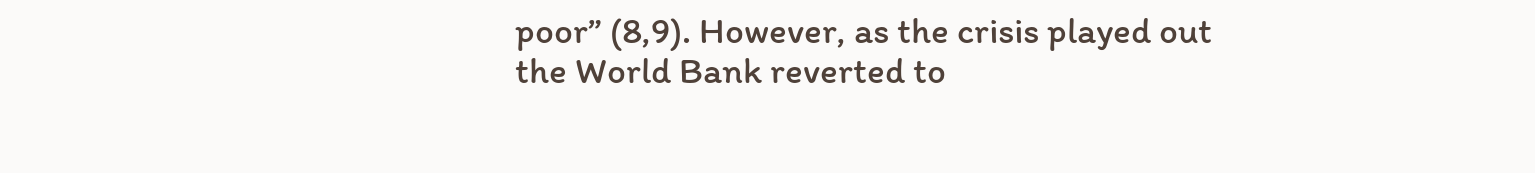poor” (8,9). However, as the crisis played out the World Bank reverted to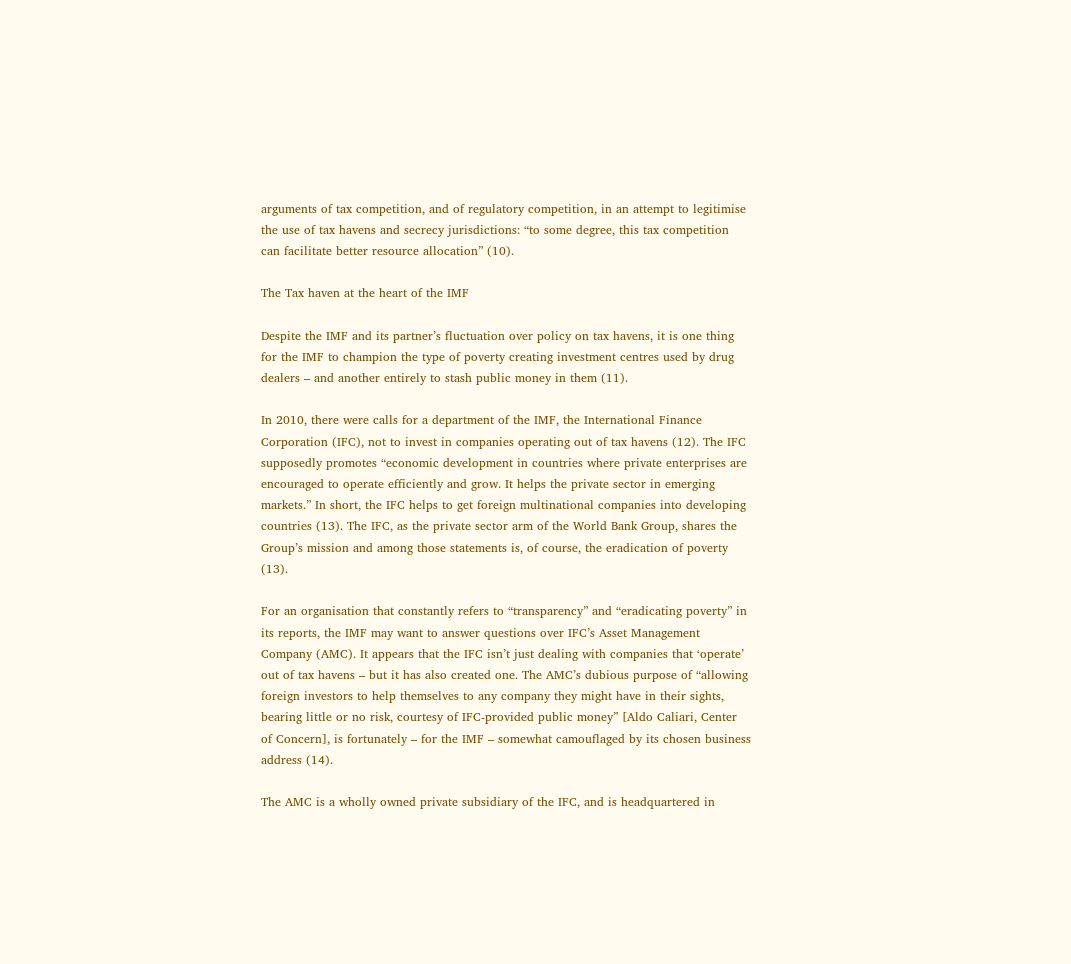arguments of tax competition, and of regulatory competition, in an attempt to legitimise the use of tax havens and secrecy jurisdictions: “to some degree, this tax competition can facilitate better resource allocation” (10).

The Tax haven at the heart of the IMF

Despite the IMF and its partner’s fluctuation over policy on tax havens, it is one thing for the IMF to champion the type of poverty creating investment centres used by drug dealers – and another entirely to stash public money in them (11).

In 2010, there were calls for a department of the IMF, the International Finance Corporation (IFC), not to invest in companies operating out of tax havens (12). The IFC supposedly promotes “economic development in countries where private enterprises are encouraged to operate efficiently and grow. It helps the private sector in emerging markets.” In short, the IFC helps to get foreign multinational companies into developing countries (13). The IFC, as the private sector arm of the World Bank Group, shares the Group’s mission and among those statements is, of course, the eradication of poverty (13).

For an organisation that constantly refers to “transparency” and “eradicating poverty” in its reports, the IMF may want to answer questions over IFC’s Asset Management Company (AMC). It appears that the IFC isn’t just dealing with companies that ‘operate’ out of tax havens – but it has also created one. The AMC’s dubious purpose of “allowing foreign investors to help themselves to any company they might have in their sights, bearing little or no risk, courtesy of IFC-provided public money” [Aldo Caliari, Center of Concern], is fortunately – for the IMF – somewhat camouflaged by its chosen business address (14).

The AMC is a wholly owned private subsidiary of the IFC, and is headquartered in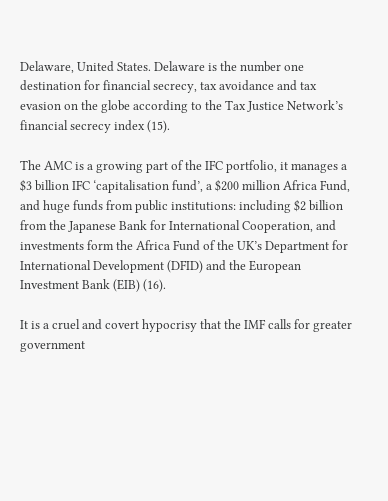Delaware, United States. Delaware is the number one destination for financial secrecy, tax avoidance and tax evasion on the globe according to the Tax Justice Network’s financial secrecy index (15).

The AMC is a growing part of the IFC portfolio, it manages a $3 billion IFC ‘capitalisation fund’, a $200 million Africa Fund, and huge funds from public institutions: including $2 billion from the Japanese Bank for International Cooperation, and investments form the Africa Fund of the UK’s Department for International Development (DFID) and the European Investment Bank (EIB) (16).

It is a cruel and covert hypocrisy that the IMF calls for greater government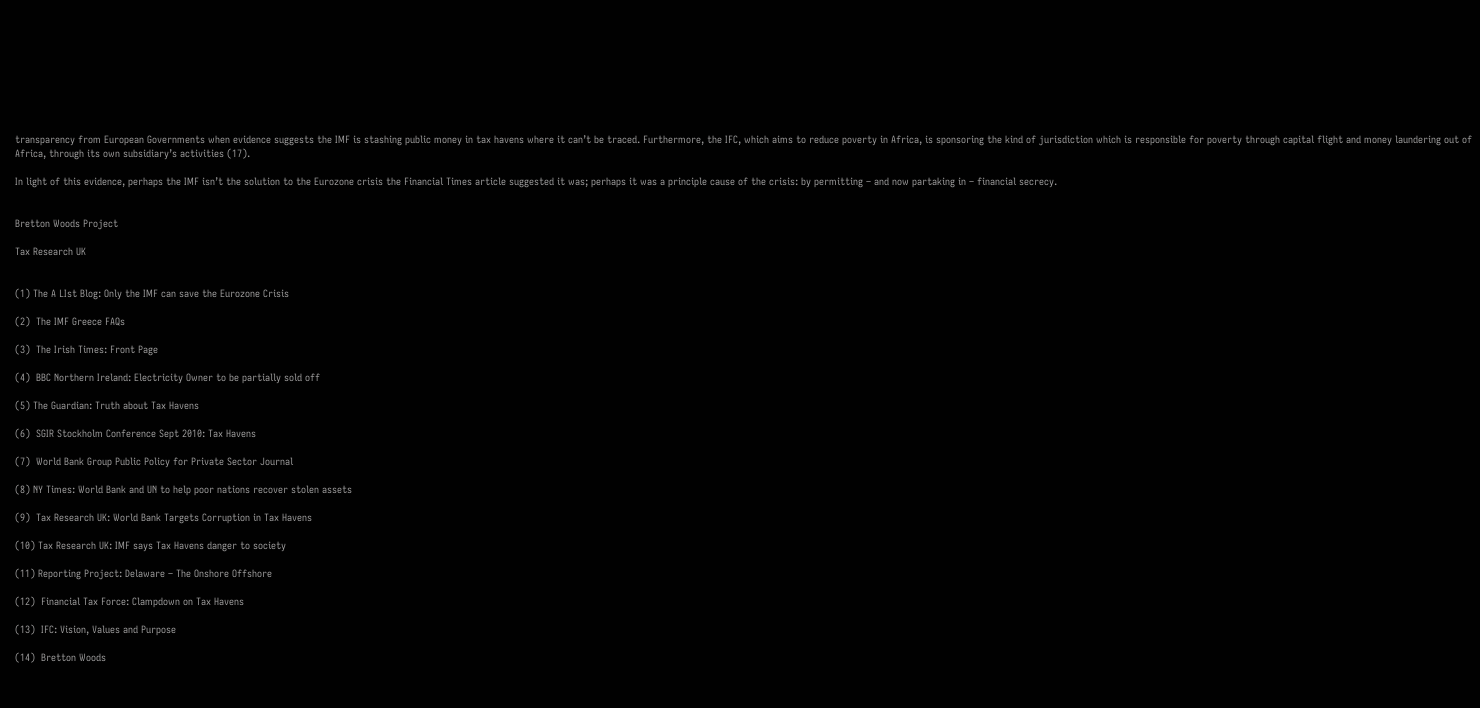transparency from European Governments when evidence suggests the IMF is stashing public money in tax havens where it can’t be traced. Furthermore, the IFC, which aims to reduce poverty in Africa, is sponsoring the kind of jurisdiction which is responsible for poverty through capital flight and money laundering out of Africa, through its own subsidiary’s activities (17).

In light of this evidence, perhaps the IMF isn’t the solution to the Eurozone crisis the Financial Times article suggested it was; perhaps it was a principle cause of the crisis: by permitting – and now partaking in – financial secrecy.


Bretton Woods Project

Tax Research UK


(1) The A LIst Blog: Only the IMF can save the Eurozone Crisis

(2)  The IMF Greece FAQs

(3)  The Irish Times: Front Page

(4)  BBC Northern Ireland: Electricity Owner to be partially sold off

(5) The Guardian: Truth about Tax Havens

(6)  SGIR Stockholm Conference Sept 2010: Tax Havens

(7)  World Bank Group Public Policy for Private Sector Journal

(8) NY Times: World Bank and UN to help poor nations recover stolen assets

(9)  Tax Research UK: World Bank Targets Corruption in Tax Havens

(10) Tax Research UK: IMF says Tax Havens danger to society

(11) Reporting Project: Delaware – The Onshore Offshore

(12)  Financial Tax Force: Clampdown on Tax Havens

(13)  IFC: Vision, Values and Purpose

(14)  Bretton Woods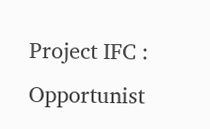Project IFC : Opportunist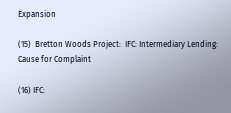Expansion

(15)  Bretton Woods Project:  IFC: Intermediary Lending: Cause for Complaint

(16) IFC: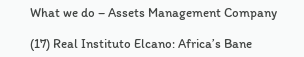What we do – Assets Management Company

(17) Real Instituto Elcano: Africa’s Bane